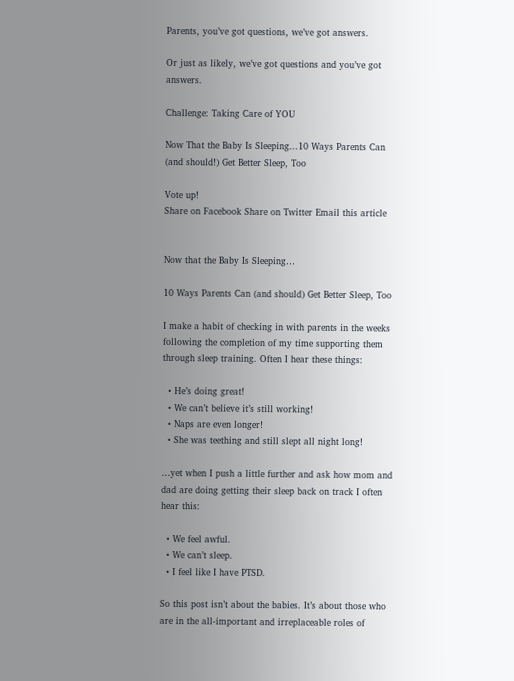Parents, you’ve got questions, we’ve got answers.

Or just as likely, we’ve got questions and you’ve got answers.

Challenge: Taking Care of YOU

Now That the Baby Is Sleeping...10 Ways Parents Can (and should!) Get Better Sleep, Too

Vote up!
Share on Facebook Share on Twitter Email this article


Now that the Baby Is Sleeping…

10 Ways Parents Can (and should) Get Better Sleep, Too

I make a habit of checking in with parents in the weeks following the completion of my time supporting them through sleep training. Often I hear these things:

  • He’s doing great!
  • We can’t believe it’s still working!
  • Naps are even longer!
  • She was teething and still slept all night long!

…yet when I push a little further and ask how mom and dad are doing getting their sleep back on track I often hear this:

  • We feel awful.
  • We can’t sleep.
  • I feel like I have PTSD.

So this post isn’t about the babies. It’s about those who are in the all-important and irreplaceable roles of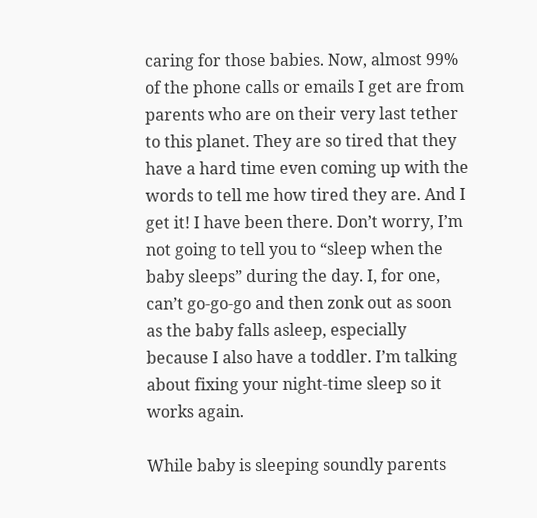caring for those babies. Now, almost 99% of the phone calls or emails I get are from parents who are on their very last tether to this planet. They are so tired that they have a hard time even coming up with the words to tell me how tired they are. And I get it! I have been there. Don’t worry, I’m not going to tell you to “sleep when the baby sleeps” during the day. I, for one, can’t go-go-go and then zonk out as soon as the baby falls asleep, especially because I also have a toddler. I’m talking about fixing your night-time sleep so it works again.

While baby is sleeping soundly parents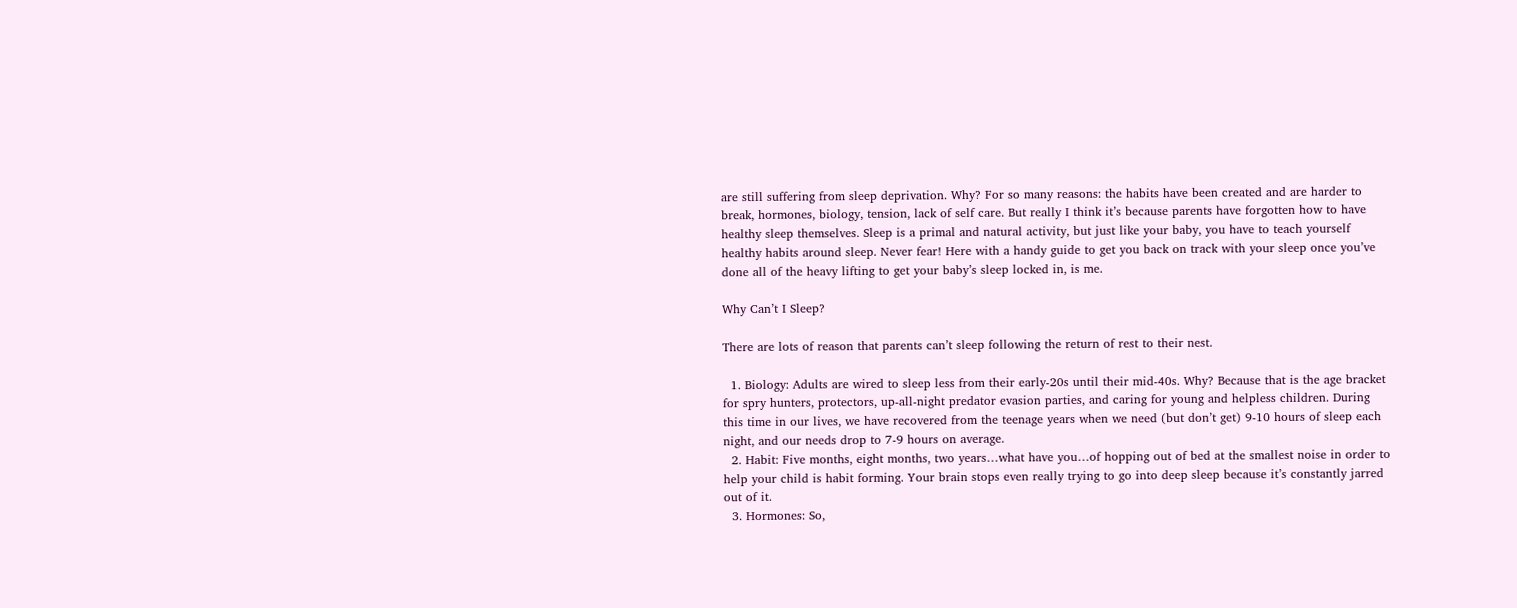are still suffering from sleep deprivation. Why? For so many reasons: the habits have been created and are harder to break, hormones, biology, tension, lack of self care. But really I think it’s because parents have forgotten how to have healthy sleep themselves. Sleep is a primal and natural activity, but just like your baby, you have to teach yourself healthy habits around sleep. Never fear! Here with a handy guide to get you back on track with your sleep once you’ve done all of the heavy lifting to get your baby’s sleep locked in, is me.

Why Can’t I Sleep?

There are lots of reason that parents can’t sleep following the return of rest to their nest.

  1. Biology: Adults are wired to sleep less from their early-20s until their mid-40s. Why? Because that is the age bracket for spry hunters, protectors, up-all-night predator evasion parties, and caring for young and helpless children. During this time in our lives, we have recovered from the teenage years when we need (but don’t get) 9-10 hours of sleep each night, and our needs drop to 7-9 hours on average.
  2. Habit: Five months, eight months, two years…what have you…of hopping out of bed at the smallest noise in order to help your child is habit forming. Your brain stops even really trying to go into deep sleep because it’s constantly jarred out of it.
  3. Hormones: So,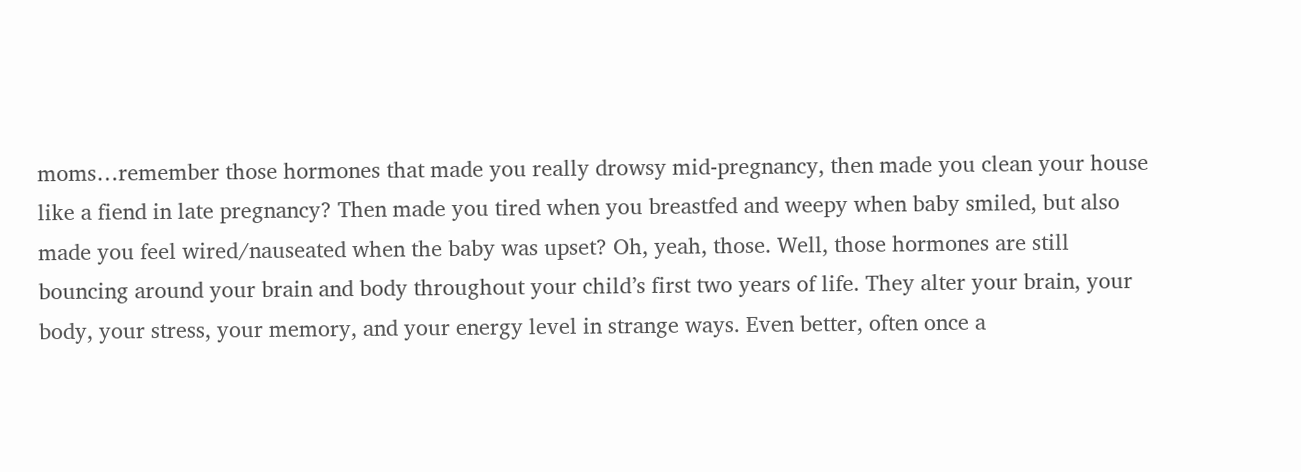moms…remember those hormones that made you really drowsy mid-pregnancy, then made you clean your house like a fiend in late pregnancy? Then made you tired when you breastfed and weepy when baby smiled, but also made you feel wired/nauseated when the baby was upset? Oh, yeah, those. Well, those hormones are still bouncing around your brain and body throughout your child’s first two years of life. They alter your brain, your body, your stress, your memory, and your energy level in strange ways. Even better, often once a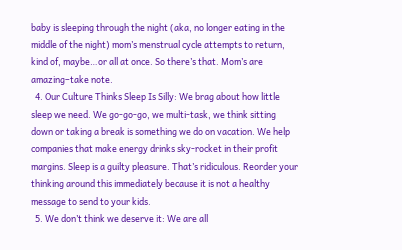baby is sleeping through the night (aka, no longer eating in the middle of the night) mom’s menstrual cycle attempts to return, kind of, maybe…or all at once. So there’s that. Mom’s are amazing–take note.
  4. Our Culture Thinks Sleep Is Silly: We brag about how little sleep we need. We go-go-go, we multi-task, we think sitting down or taking a break is something we do on vacation. We help companies that make energy drinks sky-rocket in their profit margins. Sleep is a guilty pleasure. That’s ridiculous. Reorder your thinking around this immediately because it is not a healthy message to send to your kids.
  5. We don’t think we deserve it: We are all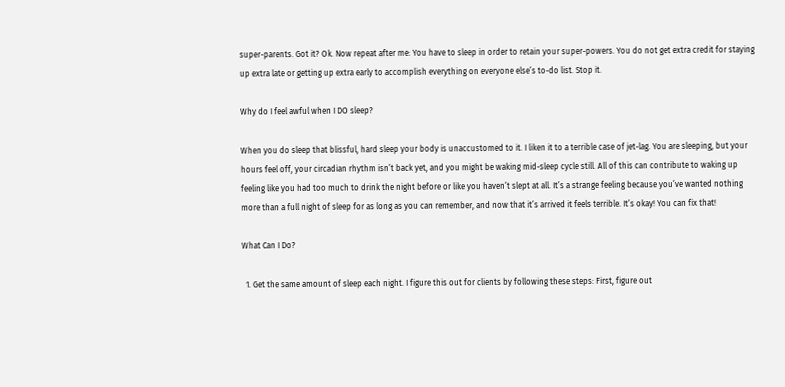super-parents. Got it? Ok. Now repeat after me: You have to sleep in order to retain your super-powers. You do not get extra credit for staying up extra late or getting up extra early to accomplish everything on everyone else’s to-do list. Stop it.

Why do I feel awful when I DO sleep?

When you do sleep that blissful, hard sleep your body is unaccustomed to it. I liken it to a terrible case of jet-lag. You are sleeping, but your hours feel off, your circadian rhythm isn’t back yet, and you might be waking mid-sleep cycle still. All of this can contribute to waking up feeling like you had too much to drink the night before or like you haven’t slept at all. It’s a strange feeling because you’ve wanted nothing more than a full night of sleep for as long as you can remember, and now that it’s arrived it feels terrible. It’s okay! You can fix that!

What Can I Do?

  1. Get the same amount of sleep each night. I figure this out for clients by following these steps: First, figure out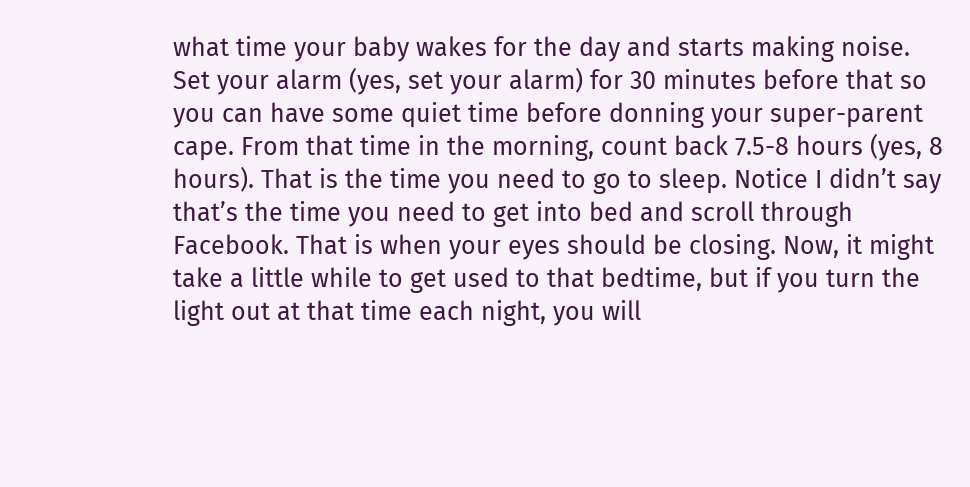what time your baby wakes for the day and starts making noise. Set your alarm (yes, set your alarm) for 30 minutes before that so you can have some quiet time before donning your super-parent cape. From that time in the morning, count back 7.5-8 hours (yes, 8 hours). That is the time you need to go to sleep. Notice I didn’t say that’s the time you need to get into bed and scroll through Facebook. That is when your eyes should be closing. Now, it might take a little while to get used to that bedtime, but if you turn the light out at that time each night, you will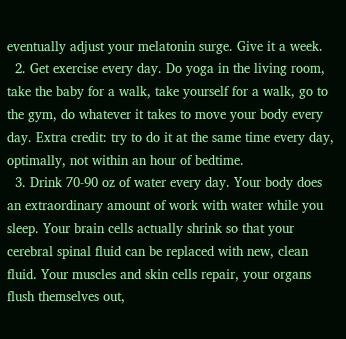eventually adjust your melatonin surge. Give it a week.
  2. Get exercise every day. Do yoga in the living room, take the baby for a walk, take yourself for a walk, go to the gym, do whatever it takes to move your body every day. Extra credit: try to do it at the same time every day, optimally, not within an hour of bedtime.
  3. Drink 70-90 oz of water every day. Your body does an extraordinary amount of work with water while you sleep. Your brain cells actually shrink so that your cerebral spinal fluid can be replaced with new, clean fluid. Your muscles and skin cells repair, your organs flush themselves out,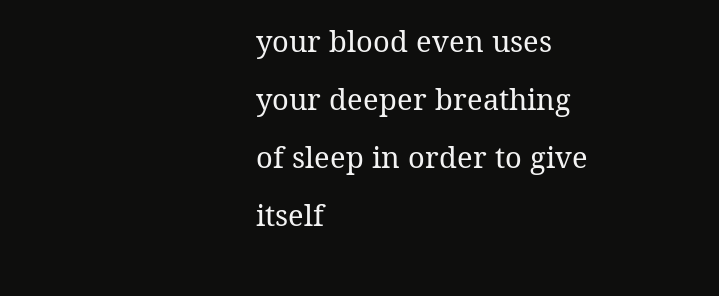your blood even uses your deeper breathing of sleep in order to give itself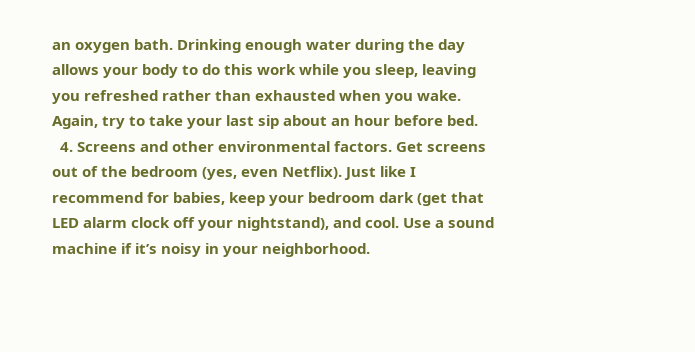an oxygen bath. Drinking enough water during the day allows your body to do this work while you sleep, leaving you refreshed rather than exhausted when you wake. Again, try to take your last sip about an hour before bed.
  4. Screens and other environmental factors. Get screens out of the bedroom (yes, even Netflix). Just like I recommend for babies, keep your bedroom dark (get that LED alarm clock off your nightstand), and cool. Use a sound machine if it’s noisy in your neighborhood.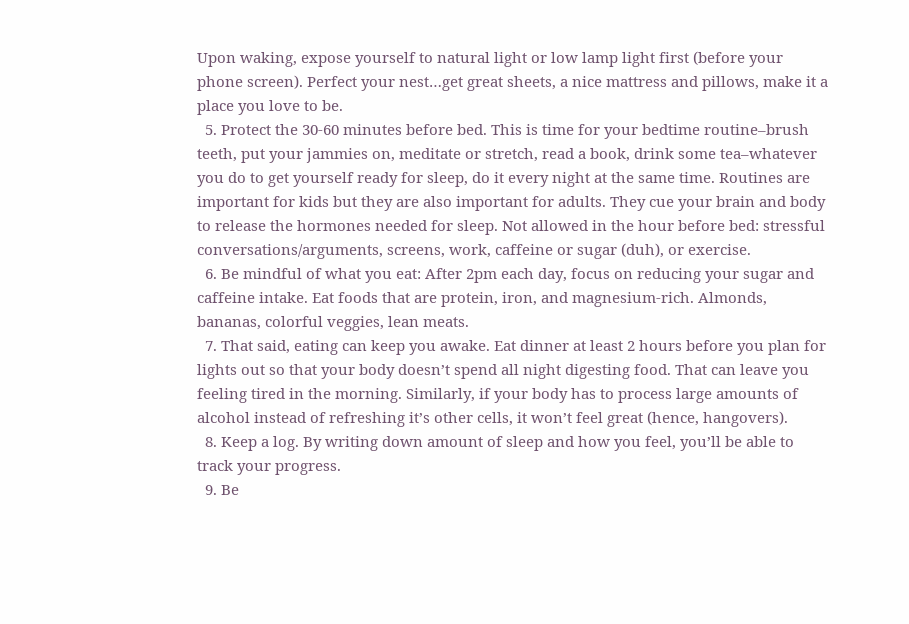Upon waking, expose yourself to natural light or low lamp light first (before your phone screen). Perfect your nest…get great sheets, a nice mattress and pillows, make it a place you love to be.
  5. Protect the 30-60 minutes before bed. This is time for your bedtime routine–brush teeth, put your jammies on, meditate or stretch, read a book, drink some tea–whatever you do to get yourself ready for sleep, do it every night at the same time. Routines are important for kids but they are also important for adults. They cue your brain and body to release the hormones needed for sleep. Not allowed in the hour before bed: stressful conversations/arguments, screens, work, caffeine or sugar (duh), or exercise.
  6. Be mindful of what you eat: After 2pm each day, focus on reducing your sugar and caffeine intake. Eat foods that are protein, iron, and magnesium-rich. Almonds, bananas, colorful veggies, lean meats.
  7. That said, eating can keep you awake. Eat dinner at least 2 hours before you plan for lights out so that your body doesn’t spend all night digesting food. That can leave you feeling tired in the morning. Similarly, if your body has to process large amounts of alcohol instead of refreshing it’s other cells, it won’t feel great (hence, hangovers).
  8. Keep a log. By writing down amount of sleep and how you feel, you’ll be able to track your progress.
  9. Be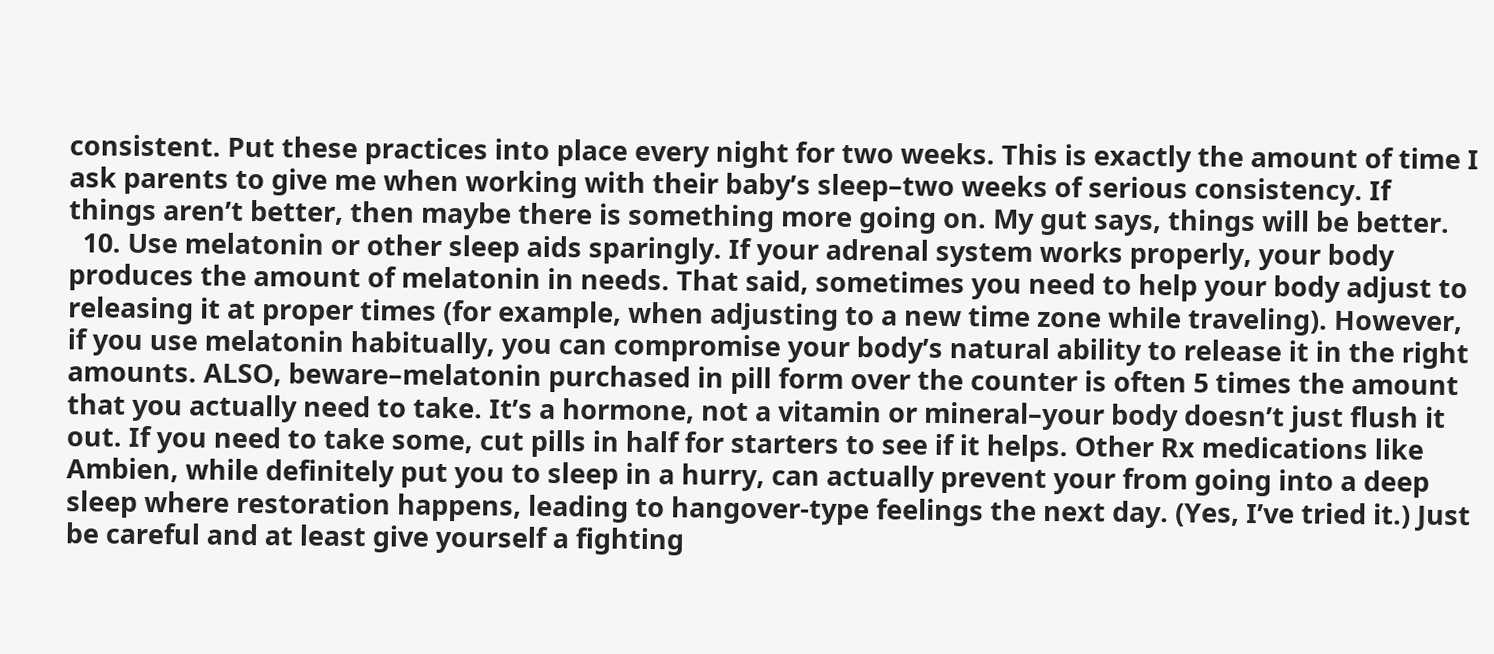consistent. Put these practices into place every night for two weeks. This is exactly the amount of time I ask parents to give me when working with their baby’s sleep–two weeks of serious consistency. If things aren’t better, then maybe there is something more going on. My gut says, things will be better.
  10. Use melatonin or other sleep aids sparingly. If your adrenal system works properly, your body produces the amount of melatonin in needs. That said, sometimes you need to help your body adjust to releasing it at proper times (for example, when adjusting to a new time zone while traveling). However, if you use melatonin habitually, you can compromise your body’s natural ability to release it in the right amounts. ALSO, beware–melatonin purchased in pill form over the counter is often 5 times the amount that you actually need to take. It’s a hormone, not a vitamin or mineral–your body doesn’t just flush it out. If you need to take some, cut pills in half for starters to see if it helps. Other Rx medications like Ambien, while definitely put you to sleep in a hurry, can actually prevent your from going into a deep sleep where restoration happens, leading to hangover-type feelings the next day. (Yes, I’ve tried it.) Just be careful and at least give yourself a fighting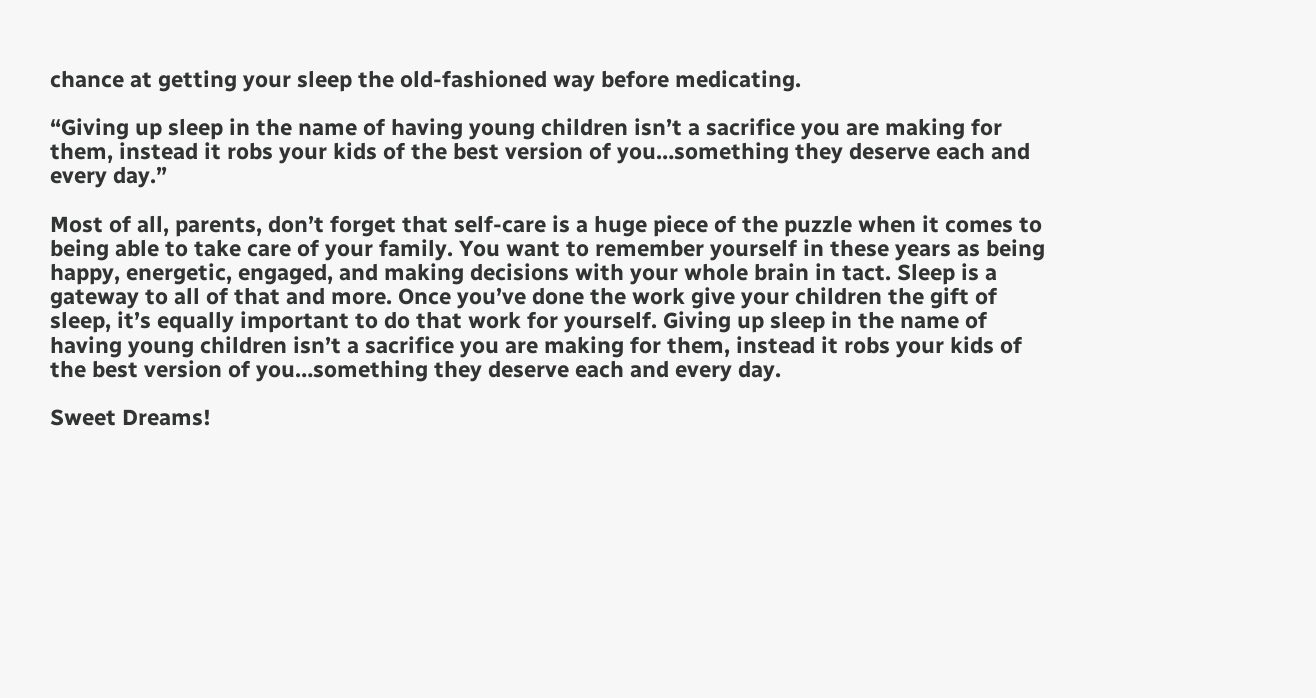chance at getting your sleep the old-fashioned way before medicating.

“Giving up sleep in the name of having young children isn’t a sacrifice you are making for them, instead it robs your kids of the best version of you…something they deserve each and every day.”

Most of all, parents, don’t forget that self-care is a huge piece of the puzzle when it comes to being able to take care of your family. You want to remember yourself in these years as being happy, energetic, engaged, and making decisions with your whole brain in tact. Sleep is a gateway to all of that and more. Once you’ve done the work give your children the gift of sleep, it’s equally important to do that work for yourself. Giving up sleep in the name of having young children isn’t a sacrifice you are making for them, instead it robs your kids of the best version of you…something they deserve each and every day.

Sweet Dreams!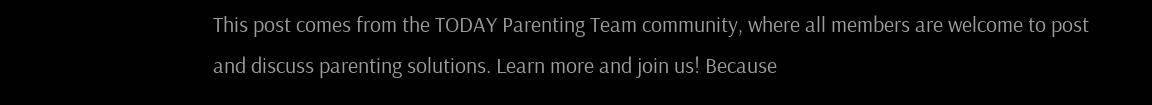This post comes from the TODAY Parenting Team community, where all members are welcome to post and discuss parenting solutions. Learn more and join us! Because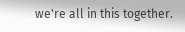we're all in this together.